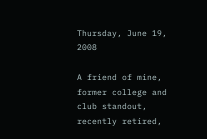Thursday, June 19, 2008

A friend of mine, former college and club standout, recently retired,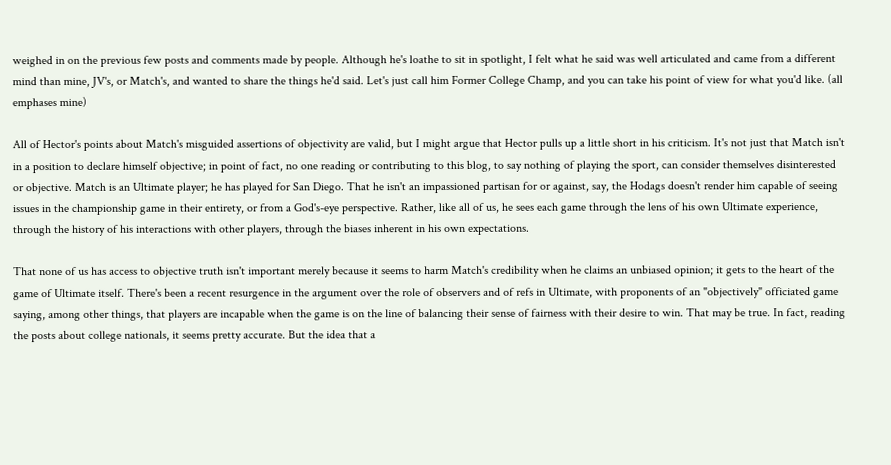weighed in on the previous few posts and comments made by people. Although he's loathe to sit in spotlight, I felt what he said was well articulated and came from a different mind than mine, JV's, or Match's, and wanted to share the things he'd said. Let's just call him Former College Champ, and you can take his point of view for what you'd like. (all emphases mine)

All of Hector's points about Match's misguided assertions of objectivity are valid, but I might argue that Hector pulls up a little short in his criticism. It's not just that Match isn't in a position to declare himself objective; in point of fact, no one reading or contributing to this blog, to say nothing of playing the sport, can consider themselves disinterested or objective. Match is an Ultimate player; he has played for San Diego. That he isn't an impassioned partisan for or against, say, the Hodags doesn't render him capable of seeing issues in the championship game in their entirety, or from a God's-eye perspective. Rather, like all of us, he sees each game through the lens of his own Ultimate experience, through the history of his interactions with other players, through the biases inherent in his own expectations.

That none of us has access to objective truth isn't important merely because it seems to harm Match's credibility when he claims an unbiased opinion; it gets to the heart of the game of Ultimate itself. There's been a recent resurgence in the argument over the role of observers and of refs in Ultimate, with proponents of an "objectively" officiated game saying, among other things, that players are incapable when the game is on the line of balancing their sense of fairness with their desire to win. That may be true. In fact, reading the posts about college nationals, it seems pretty accurate. But the idea that a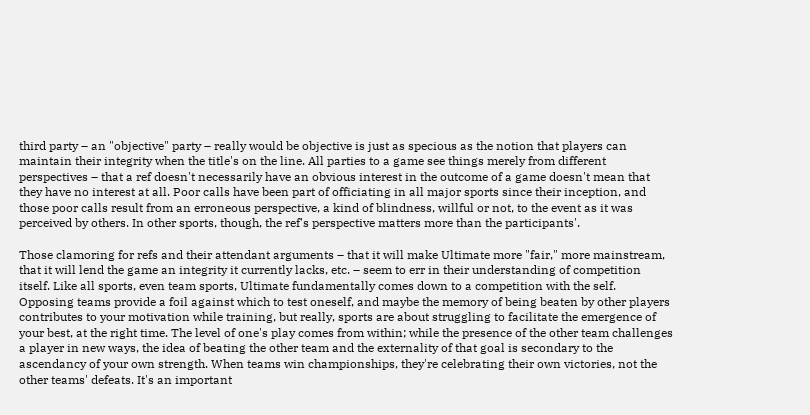third party – an "objective" party – really would be objective is just as specious as the notion that players can maintain their integrity when the title's on the line. All parties to a game see things merely from different perspectives – that a ref doesn't necessarily have an obvious interest in the outcome of a game doesn't mean that they have no interest at all. Poor calls have been part of officiating in all major sports since their inception, and those poor calls result from an erroneous perspective, a kind of blindness, willful or not, to the event as it was perceived by others. In other sports, though, the ref's perspective matters more than the participants'.

Those clamoring for refs and their attendant arguments – that it will make Ultimate more "fair," more mainstream, that it will lend the game an integrity it currently lacks, etc. – seem to err in their understanding of competition itself. Like all sports, even team sports, Ultimate fundamentally comes down to a competition with the self. Opposing teams provide a foil against which to test oneself, and maybe the memory of being beaten by other players contributes to your motivation while training, but really, sports are about struggling to facilitate the emergence of your best, at the right time. The level of one's play comes from within; while the presence of the other team challenges a player in new ways, the idea of beating the other team and the externality of that goal is secondary to the ascendancy of your own strength. When teams win championships, they're celebrating their own victories, not the other teams' defeats. It's an important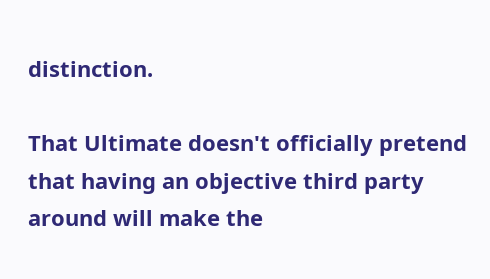distinction.

That Ultimate doesn't officially pretend that having an objective third party around will make the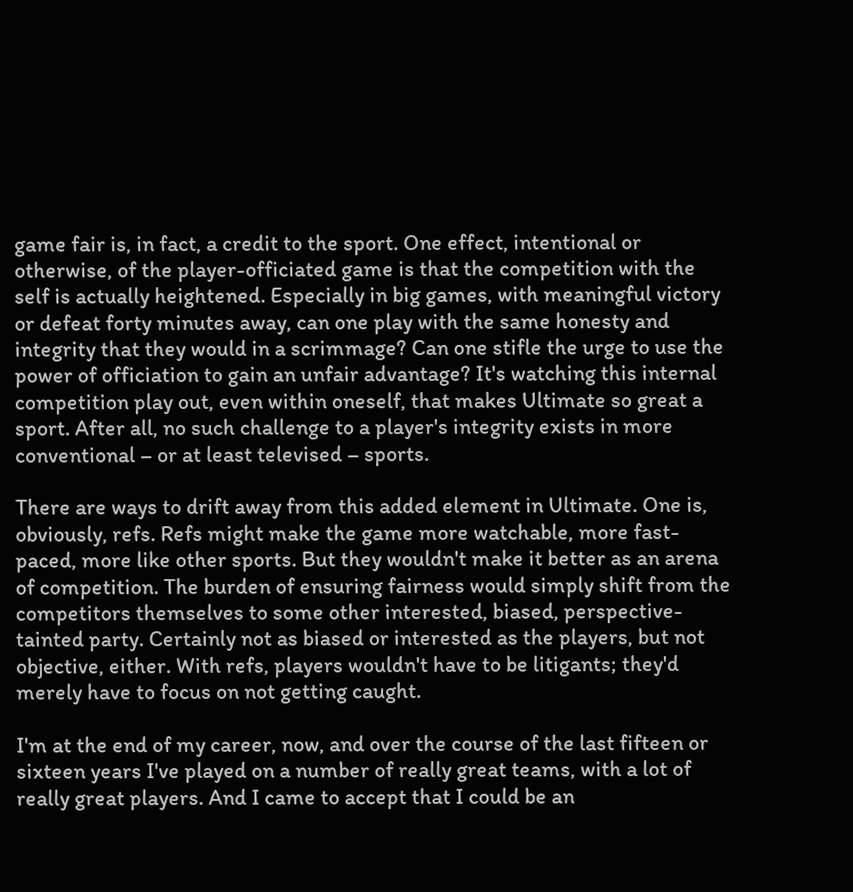game fair is, in fact, a credit to the sport. One effect, intentional or otherwise, of the player-officiated game is that the competition with the self is actually heightened. Especially in big games, with meaningful victory or defeat forty minutes away, can one play with the same honesty and integrity that they would in a scrimmage? Can one stifle the urge to use the power of officiation to gain an unfair advantage? It's watching this internal competition play out, even within oneself, that makes Ultimate so great a sport. After all, no such challenge to a player's integrity exists in more conventional – or at least televised – sports.

There are ways to drift away from this added element in Ultimate. One is, obviously, refs. Refs might make the game more watchable, more fast-paced, more like other sports. But they wouldn't make it better as an arena of competition. The burden of ensuring fairness would simply shift from the competitors themselves to some other interested, biased, perspective-tainted party. Certainly not as biased or interested as the players, but not objective, either. With refs, players wouldn't have to be litigants; they'd merely have to focus on not getting caught.

I'm at the end of my career, now, and over the course of the last fifteen or sixteen years I've played on a number of really great teams, with a lot of really great players. And I came to accept that I could be an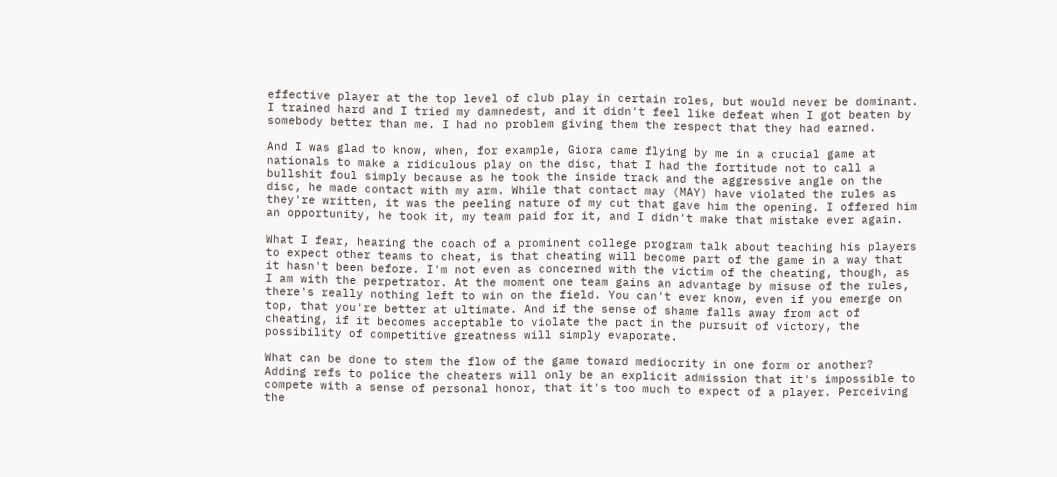effective player at the top level of club play in certain roles, but would never be dominant. I trained hard and I tried my damnedest, and it didn't feel like defeat when I got beaten by somebody better than me. I had no problem giving them the respect that they had earned.

And I was glad to know, when, for example, Giora came flying by me in a crucial game at nationals to make a ridiculous play on the disc, that I had the fortitude not to call a bullshit foul simply because as he took the inside track and the aggressive angle on the disc, he made contact with my arm. While that contact may (MAY) have violated the rules as they're written, it was the peeling nature of my cut that gave him the opening. I offered him an opportunity, he took it, my team paid for it, and I didn't make that mistake ever again.

What I fear, hearing the coach of a prominent college program talk about teaching his players to expect other teams to cheat, is that cheating will become part of the game in a way that it hasn't been before. I'm not even as concerned with the victim of the cheating, though, as I am with the perpetrator. At the moment one team gains an advantage by misuse of the rules, there's really nothing left to win on the field. You can't ever know, even if you emerge on top, that you're better at ultimate. And if the sense of shame falls away from act of cheating, if it becomes acceptable to violate the pact in the pursuit of victory, the possibility of competitive greatness will simply evaporate.

What can be done to stem the flow of the game toward mediocrity in one form or another? Adding refs to police the cheaters will only be an explicit admission that it's impossible to compete with a sense of personal honor, that it's too much to expect of a player. Perceiving the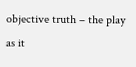objective truth – the play as it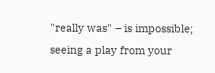"really was" – is impossible; seeing a play from your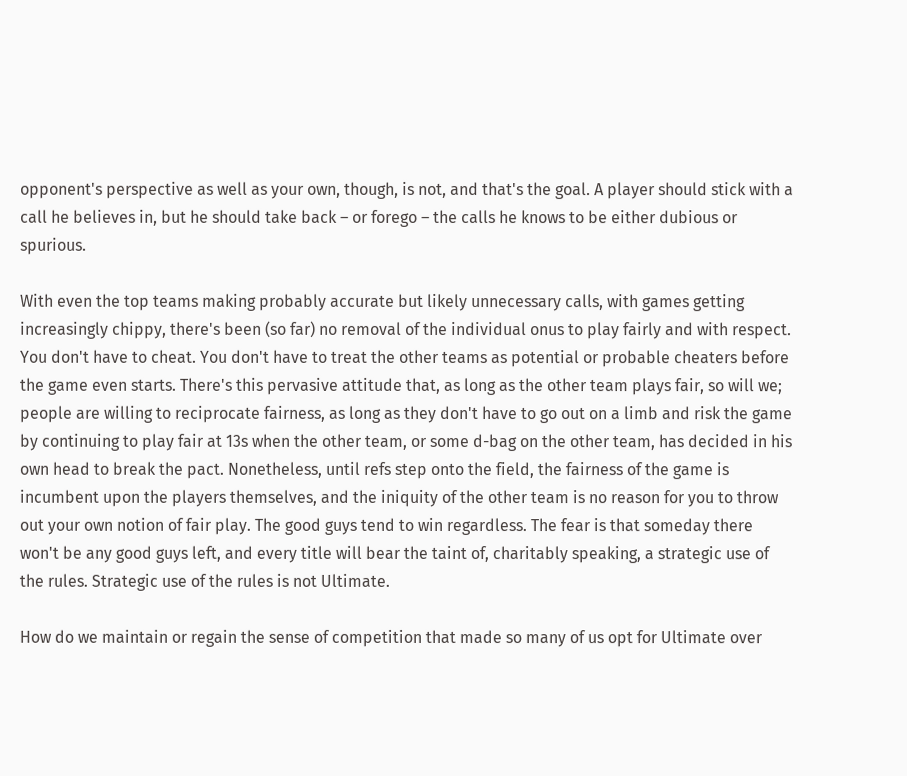opponent's perspective as well as your own, though, is not, and that's the goal. A player should stick with a call he believes in, but he should take back – or forego – the calls he knows to be either dubious or spurious.

With even the top teams making probably accurate but likely unnecessary calls, with games getting increasingly chippy, there's been (so far) no removal of the individual onus to play fairly and with respect. You don't have to cheat. You don't have to treat the other teams as potential or probable cheaters before the game even starts. There's this pervasive attitude that, as long as the other team plays fair, so will we; people are willing to reciprocate fairness, as long as they don't have to go out on a limb and risk the game by continuing to play fair at 13s when the other team, or some d-bag on the other team, has decided in his own head to break the pact. Nonetheless, until refs step onto the field, the fairness of the game is incumbent upon the players themselves, and the iniquity of the other team is no reason for you to throw out your own notion of fair play. The good guys tend to win regardless. The fear is that someday there won't be any good guys left, and every title will bear the taint of, charitably speaking, a strategic use of the rules. Strategic use of the rules is not Ultimate.

How do we maintain or regain the sense of competition that made so many of us opt for Ultimate over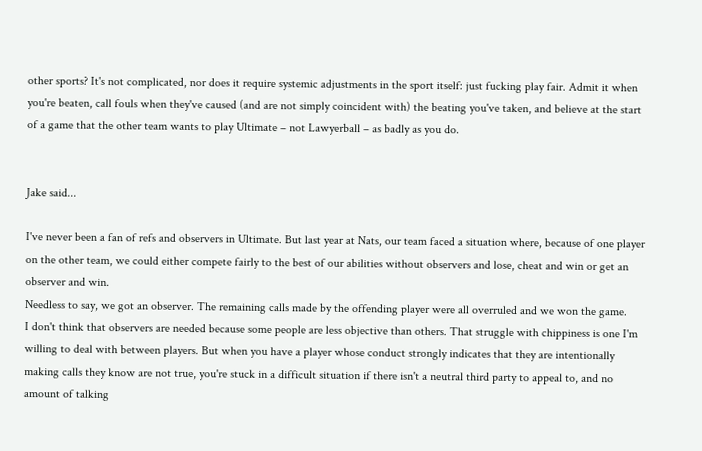other sports? It's not complicated, nor does it require systemic adjustments in the sport itself: just fucking play fair. Admit it when you're beaten, call fouls when they've caused (and are not simply coincident with) the beating you've taken, and believe at the start of a game that the other team wants to play Ultimate – not Lawyerball – as badly as you do.


Jake said...

I've never been a fan of refs and observers in Ultimate. But last year at Nats, our team faced a situation where, because of one player on the other team, we could either compete fairly to the best of our abilities without observers and lose, cheat and win or get an observer and win.
Needless to say, we got an observer. The remaining calls made by the offending player were all overruled and we won the game.
I don't think that observers are needed because some people are less objective than others. That struggle with chippiness is one I'm willing to deal with between players. But when you have a player whose conduct strongly indicates that they are intentionally making calls they know are not true, you're stuck in a difficult situation if there isn't a neutral third party to appeal to, and no amount of talking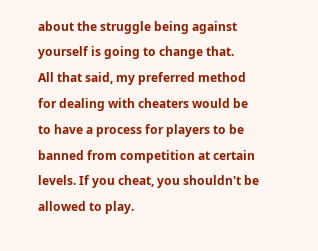about the struggle being against yourself is going to change that.
All that said, my preferred method for dealing with cheaters would be to have a process for players to be banned from competition at certain levels. If you cheat, you shouldn't be allowed to play.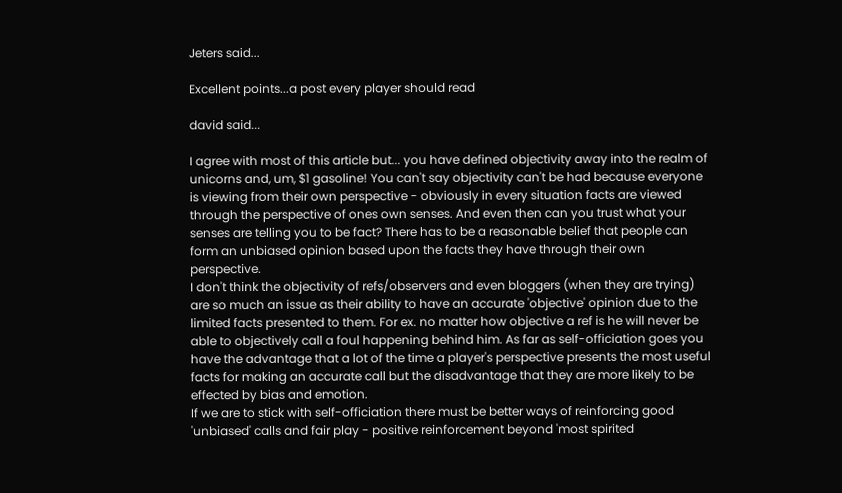Jeters said...

Excellent points...a post every player should read

david said...

I agree with most of this article but... you have defined objectivity away into the realm of unicorns and, um, $1 gasoline! You can't say objectivity can't be had because everyone is viewing from their own perspective - obviously in every situation facts are viewed through the perspective of ones own senses. And even then can you trust what your senses are telling you to be fact? There has to be a reasonable belief that people can form an unbiased opinion based upon the facts they have through their own perspective.
I don't think the objectivity of refs/observers and even bloggers (when they are trying) are so much an issue as their ability to have an accurate 'objective' opinion due to the limited facts presented to them. For ex. no matter how objective a ref is he will never be able to objectively call a foul happening behind him. As far as self-officiation goes you have the advantage that a lot of the time a player's perspective presents the most useful facts for making an accurate call but the disadvantage that they are more likely to be effected by bias and emotion.
If we are to stick with self-officiation there must be better ways of reinforcing good 'unbiased' calls and fair play - positive reinforcement beyond 'most spirited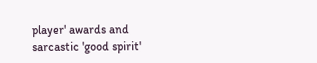player' awards and sarcastic 'good spirit'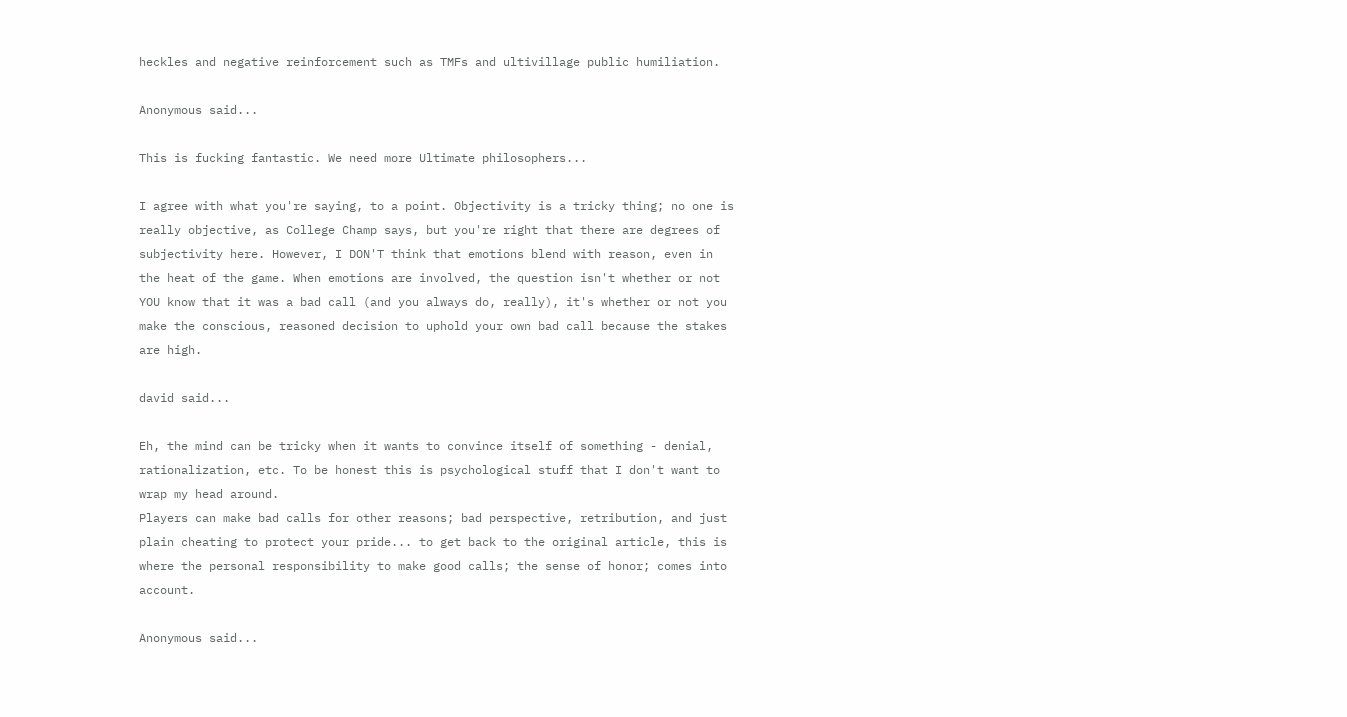heckles and negative reinforcement such as TMFs and ultivillage public humiliation.

Anonymous said...

This is fucking fantastic. We need more Ultimate philosophers...

I agree with what you're saying, to a point. Objectivity is a tricky thing; no one is really objective, as College Champ says, but you're right that there are degrees of subjectivity here. However, I DON'T think that emotions blend with reason, even in the heat of the game. When emotions are involved, the question isn't whether or not YOU know that it was a bad call (and you always do, really), it's whether or not you make the conscious, reasoned decision to uphold your own bad call because the stakes are high.

david said...

Eh, the mind can be tricky when it wants to convince itself of something - denial, rationalization, etc. To be honest this is psychological stuff that I don't want to wrap my head around.
Players can make bad calls for other reasons; bad perspective, retribution, and just plain cheating to protect your pride... to get back to the original article, this is where the personal responsibility to make good calls; the sense of honor; comes into account.

Anonymous said...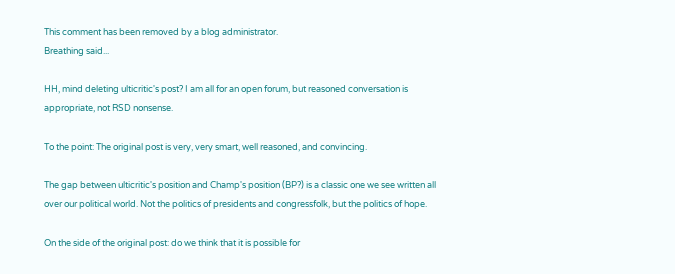This comment has been removed by a blog administrator.
Breathing said...

HH, mind deleting ulticritic's post? I am all for an open forum, but reasoned conversation is appropriate, not RSD nonsense.

To the point: The original post is very, very smart, well reasoned, and convincing.

The gap between ulticritic's position and Champ's position (BP?) is a classic one we see written all over our political world. Not the politics of presidents and congressfolk, but the politics of hope.

On the side of the original post: do we think that it is possible for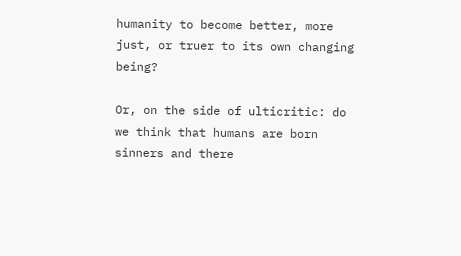humanity to become better, more just, or truer to its own changing being?

Or, on the side of ulticritic: do we think that humans are born sinners and there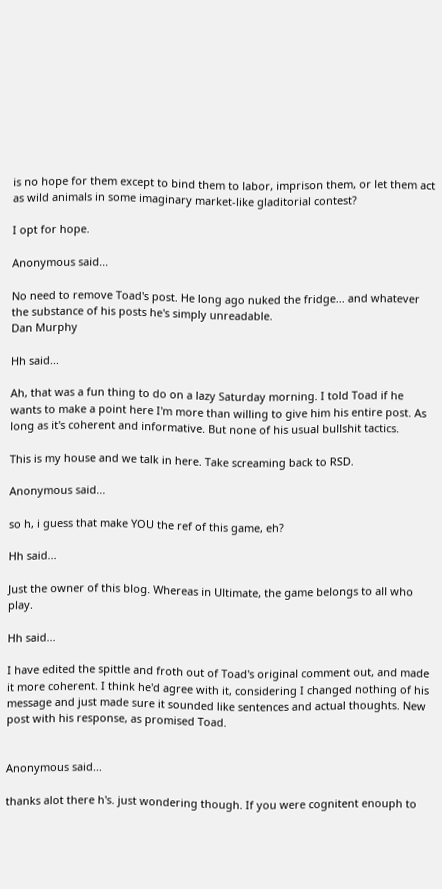is no hope for them except to bind them to labor, imprison them, or let them act as wild animals in some imaginary market-like gladitorial contest?

I opt for hope.

Anonymous said...

No need to remove Toad's post. He long ago nuked the fridge... and whatever the substance of his posts he's simply unreadable.
Dan Murphy

Hh said...

Ah, that was a fun thing to do on a lazy Saturday morning. I told Toad if he wants to make a point here I'm more than willing to give him his entire post. As long as it's coherent and informative. But none of his usual bullshit tactics.

This is my house and we talk in here. Take screaming back to RSD.

Anonymous said...

so h, i guess that make YOU the ref of this game, eh?

Hh said...

Just the owner of this blog. Whereas in Ultimate, the game belongs to all who play.

Hh said...

I have edited the spittle and froth out of Toad's original comment out, and made it more coherent. I think he'd agree with it, considering I changed nothing of his message and just made sure it sounded like sentences and actual thoughts. New post with his response, as promised Toad.


Anonymous said...

thanks alot there h's. just wondering though. If you were cognitent enouph to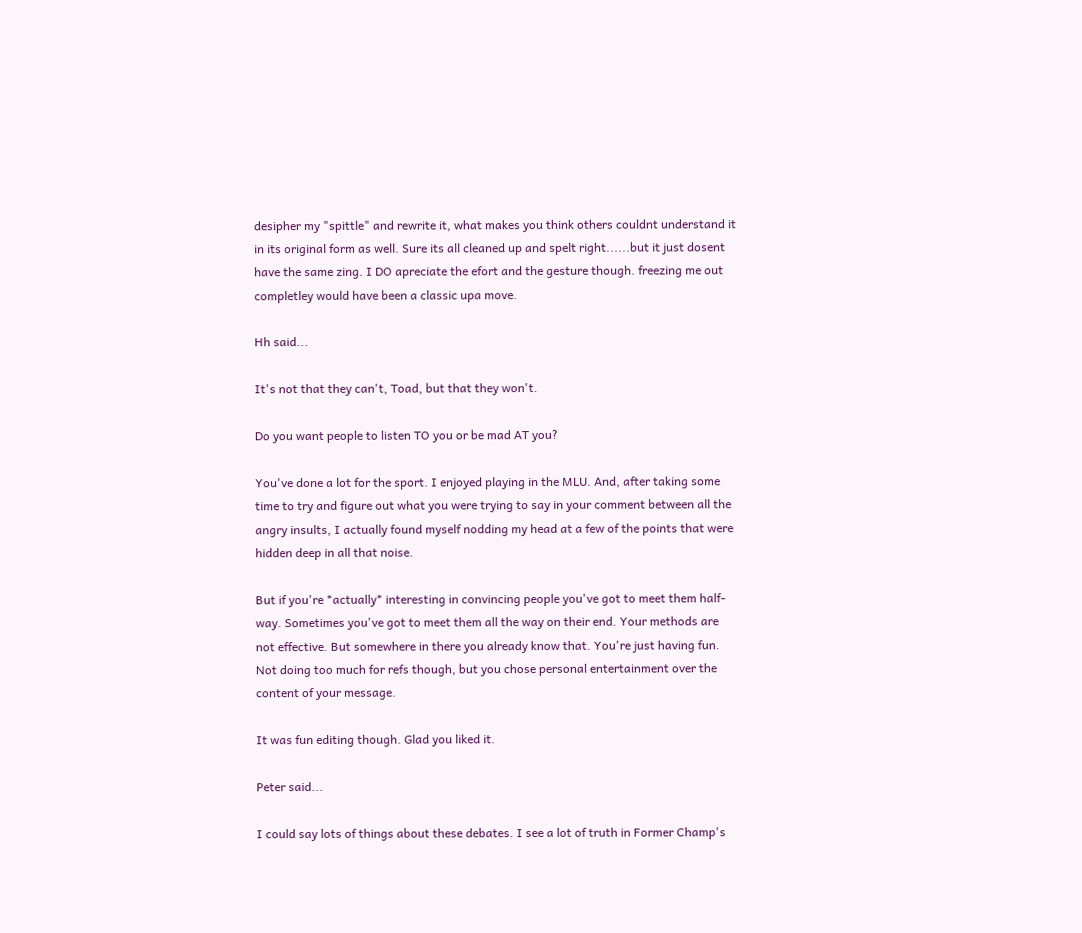desipher my "spittle" and rewrite it, what makes you think others couldnt understand it in its original form as well. Sure its all cleaned up and spelt right......but it just dosent have the same zing. I DO apreciate the efort and the gesture though. freezing me out completley would have been a classic upa move.

Hh said...

It's not that they can't, Toad, but that they won't.

Do you want people to listen TO you or be mad AT you?

You've done a lot for the sport. I enjoyed playing in the MLU. And, after taking some time to try and figure out what you were trying to say in your comment between all the angry insults, I actually found myself nodding my head at a few of the points that were hidden deep in all that noise.

But if you're *actually* interesting in convincing people you've got to meet them half-way. Sometimes you've got to meet them all the way on their end. Your methods are not effective. But somewhere in there you already know that. You're just having fun. Not doing too much for refs though, but you chose personal entertainment over the content of your message.

It was fun editing though. Glad you liked it.

Peter said...

I could say lots of things about these debates. I see a lot of truth in Former Champ's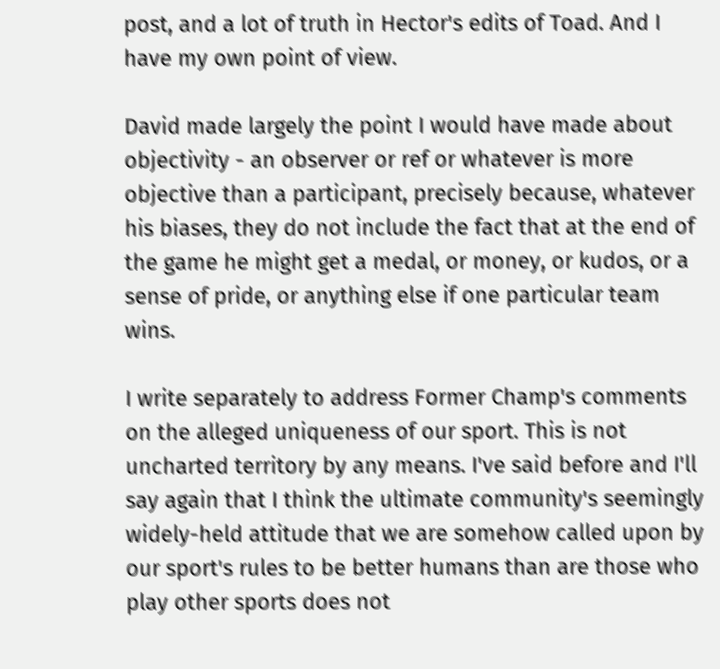post, and a lot of truth in Hector's edits of Toad. And I have my own point of view.

David made largely the point I would have made about objectivity - an observer or ref or whatever is more objective than a participant, precisely because, whatever his biases, they do not include the fact that at the end of the game he might get a medal, or money, or kudos, or a sense of pride, or anything else if one particular team wins.

I write separately to address Former Champ's comments on the alleged uniqueness of our sport. This is not uncharted territory by any means. I've said before and I'll say again that I think the ultimate community's seemingly widely-held attitude that we are somehow called upon by our sport's rules to be better humans than are those who play other sports does not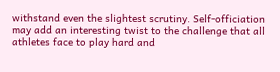withstand even the slightest scrutiny. Self-officiation may add an interesting twist to the challenge that all athletes face to play hard and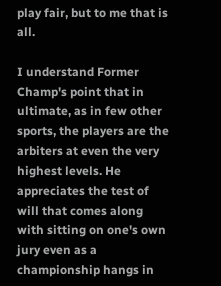play fair, but to me that is all.

I understand Former Champ's point that in ultimate, as in few other sports, the players are the arbiters at even the very highest levels. He appreciates the test of will that comes along with sitting on one's own jury even as a championship hangs in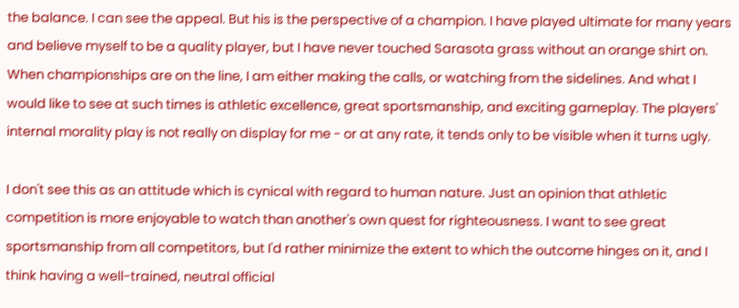the balance. I can see the appeal. But his is the perspective of a champion. I have played ultimate for many years and believe myself to be a quality player, but I have never touched Sarasota grass without an orange shirt on. When championships are on the line, I am either making the calls, or watching from the sidelines. And what I would like to see at such times is athletic excellence, great sportsmanship, and exciting gameplay. The players' internal morality play is not really on display for me - or at any rate, it tends only to be visible when it turns ugly.

I don't see this as an attitude which is cynical with regard to human nature. Just an opinion that athletic competition is more enjoyable to watch than another's own quest for righteousness. I want to see great sportsmanship from all competitors, but I'd rather minimize the extent to which the outcome hinges on it, and I think having a well-trained, neutral official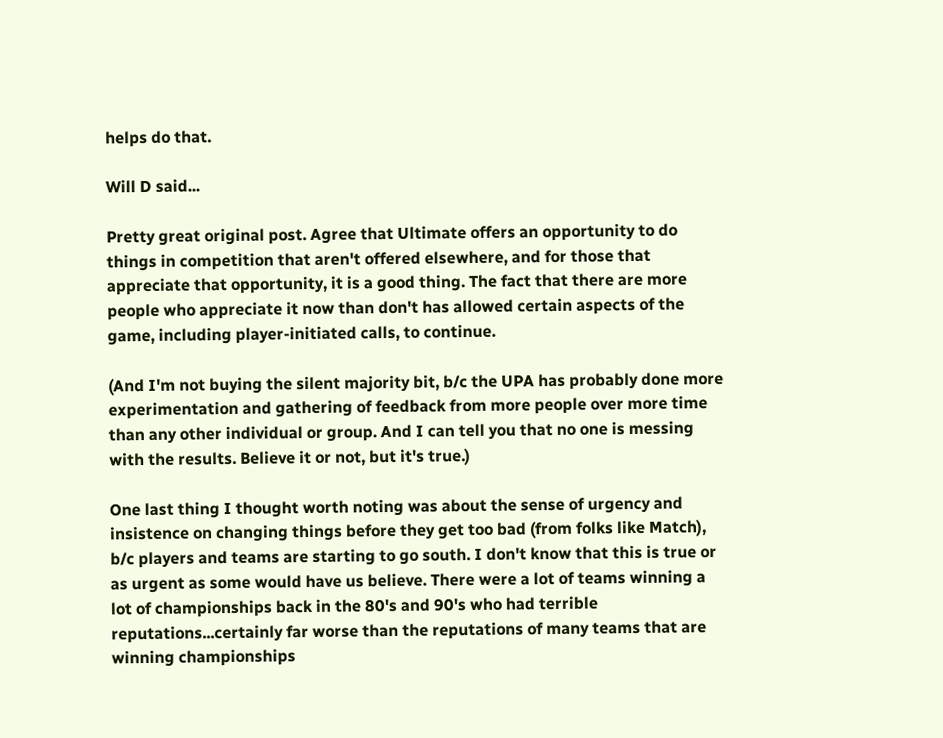helps do that.

Will D said...

Pretty great original post. Agree that Ultimate offers an opportunity to do things in competition that aren't offered elsewhere, and for those that appreciate that opportunity, it is a good thing. The fact that there are more people who appreciate it now than don't has allowed certain aspects of the game, including player-initiated calls, to continue.

(And I'm not buying the silent majority bit, b/c the UPA has probably done more experimentation and gathering of feedback from more people over more time than any other individual or group. And I can tell you that no one is messing with the results. Believe it or not, but it's true.)

One last thing I thought worth noting was about the sense of urgency and insistence on changing things before they get too bad (from folks like Match), b/c players and teams are starting to go south. I don't know that this is true or as urgent as some would have us believe. There were a lot of teams winning a lot of championships back in the 80's and 90's who had terrible reputations...certainly far worse than the reputations of many teams that are winning championships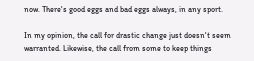now. There's good eggs and bad eggs always, in any sport.

In my opinion, the call for drastic change just doesn't seem warranted. Likewise, the call from some to keep things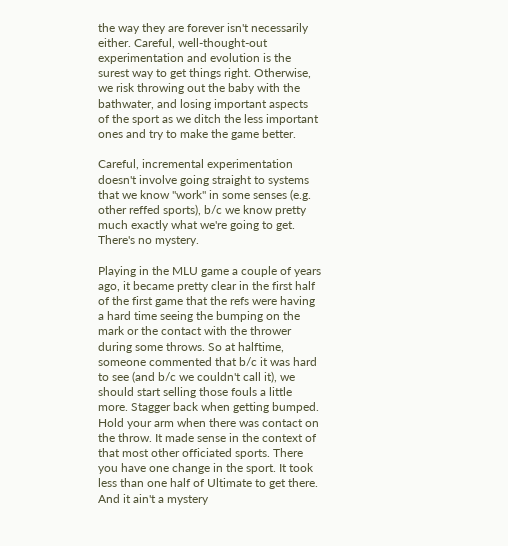the way they are forever isn't necessarily either. Careful, well-thought-out experimentation and evolution is the surest way to get things right. Otherwise, we risk throwing out the baby with the bathwater, and losing important aspects of the sport as we ditch the less important ones and try to make the game better.

Careful, incremental experimentation doesn't involve going straight to systems that we know "work" in some senses (e.g. other reffed sports), b/c we know pretty much exactly what we're going to get. There's no mystery.

Playing in the MLU game a couple of years ago, it became pretty clear in the first half of the first game that the refs were having a hard time seeing the bumping on the mark or the contact with the thrower during some throws. So at halftime, someone commented that b/c it was hard to see (and b/c we couldn't call it), we should start selling those fouls a little more. Stagger back when getting bumped. Hold your arm when there was contact on the throw. It made sense in the context of that most other officiated sports. There you have one change in the sport. It took less than one half of Ultimate to get there. And it ain't a mystery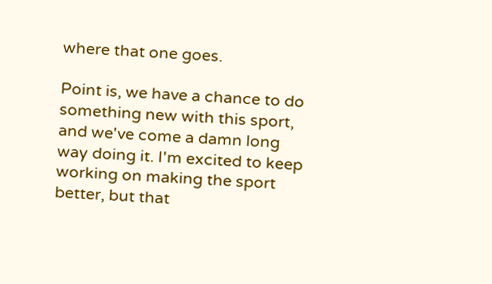where that one goes.

Point is, we have a chance to do something new with this sport, and we've come a damn long way doing it. I'm excited to keep working on making the sport better, but that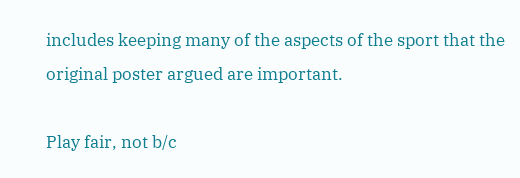includes keeping many of the aspects of the sport that the original poster argued are important.

Play fair, not b/c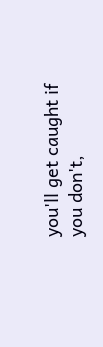you'll get caught if you don't,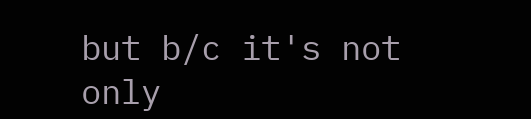but b/c it's not only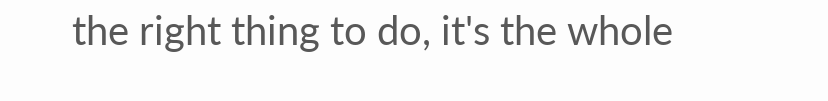the right thing to do, it's the whole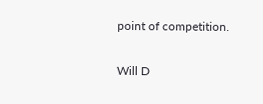point of competition.

Will D